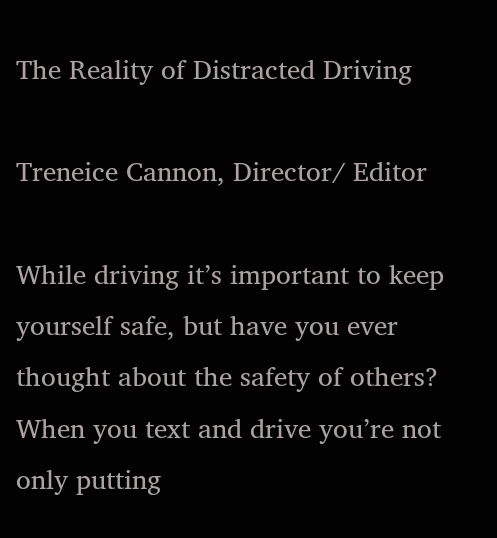The Reality of Distracted Driving

Treneice Cannon, Director/ Editor

While driving it’s important to keep yourself safe, but have you ever thought about the safety of others? When you text and drive you’re not only putting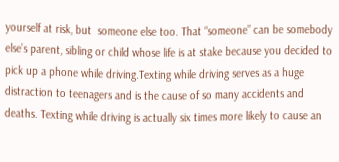yourself at risk, but  someone else too. That “someone” can be somebody else’s parent, sibling or child whose life is at stake because you decided to pick up a phone while driving.Texting while driving serves as a huge distraction to teenagers and is the cause of so many accidents and deaths. Texting while driving is actually six times more likely to cause an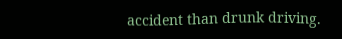accident than drunk driving.